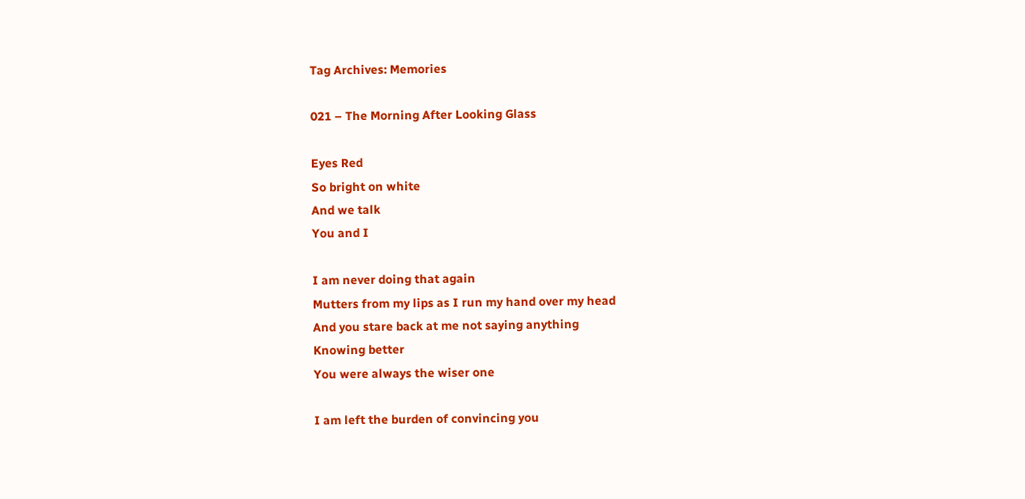Tag Archives: Memories

021 – The Morning After Looking Glass

Eyes Red
So bright on white
And we talk
You and I

I am never doing that again
Mutters from my lips as I run my hand over my head
And you stare back at me not saying anything
Knowing better
You were always the wiser one

I am left the burden of convincing you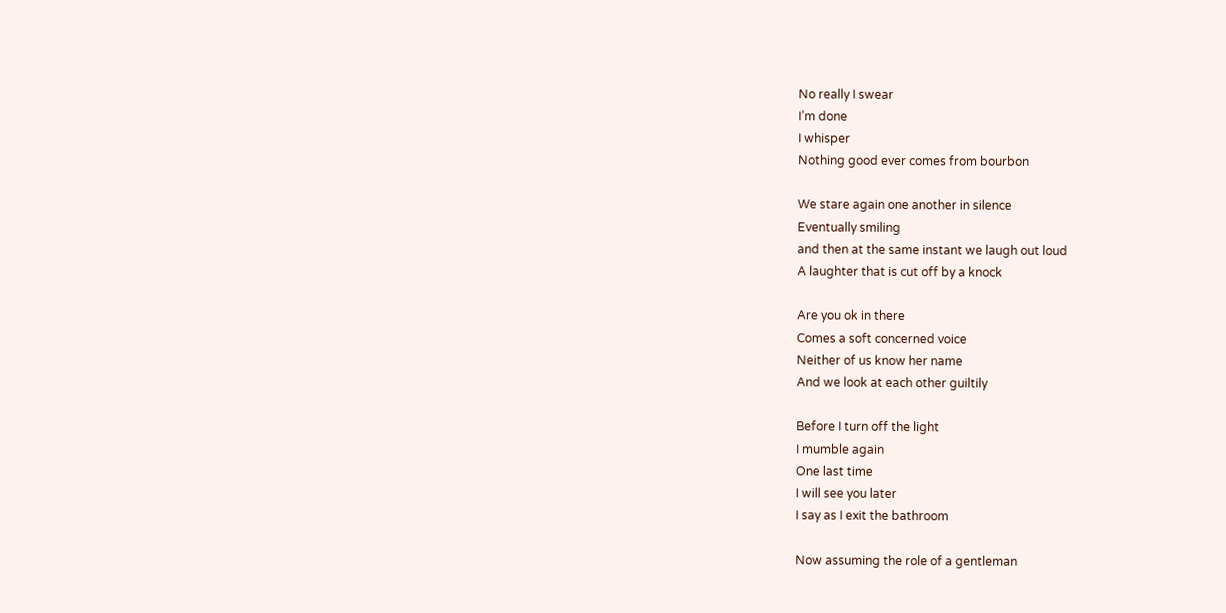No really I swear
I’m done
I whisper
Nothing good ever comes from bourbon

We stare again one another in silence
Eventually smiling
and then at the same instant we laugh out loud
A laughter that is cut off by a knock

Are you ok in there
Comes a soft concerned voice
Neither of us know her name
And we look at each other guiltily

Before I turn off the light
I mumble again
One last time
I will see you later
I say as I exit the bathroom

Now assuming the role of a gentleman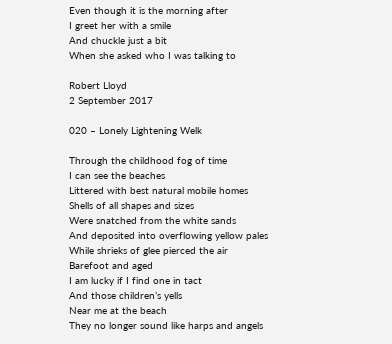Even though it is the morning after
I greet her with a smile
And chuckle just a bit
When she asked who I was talking to

Robert Lloyd
2 September 2017

020 – Lonely Lightening Welk

Through the childhood fog of time
I can see the beaches
Littered with best natural mobile homes
Shells of all shapes and sizes
Were snatched from the white sands
And deposited into overflowing yellow pales
While shrieks of glee pierced the air
Barefoot and aged
I am lucky if I find one in tact
And those children’s yells
Near me at the beach
They no longer sound like harps and angels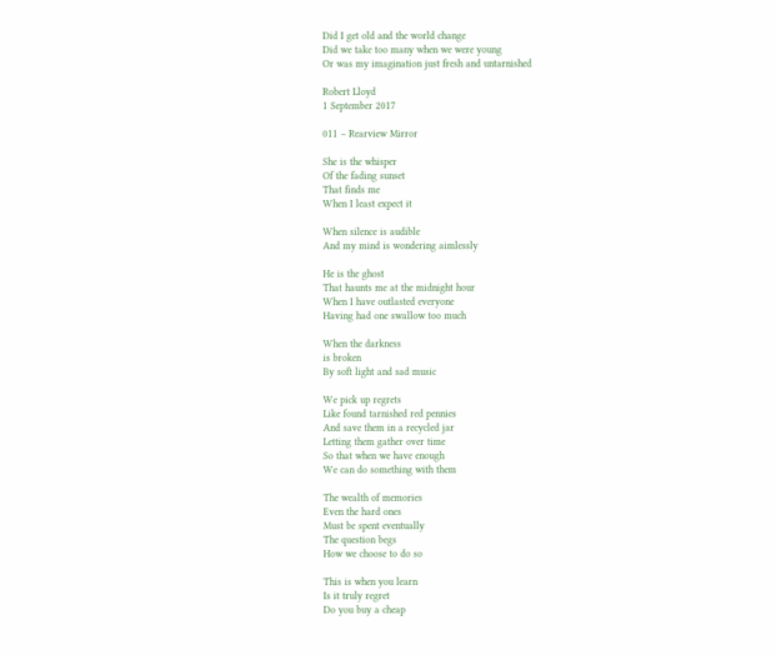Did I get old and the world change
Did we take too many when we were young
Or was my imagination just fresh and untarnished

Robert Lloyd
1 September 2017

011 – Rearview Mirror

She is the whisper
Of the fading sunset
That finds me
When I least expect it

When silence is audible
And my mind is wondering aimlessly

He is the ghost
That haunts me at the midnight hour
When I have outlasted everyone
Having had one swallow too much

When the darkness
is broken
By soft light and sad music

We pick up regrets
Like found tarnished red pennies
And save them in a recycled jar
Letting them gather over time
So that when we have enough
We can do something with them

The wealth of memories
Even the hard ones
Must be spent eventually
The question begs
How we choose to do so

This is when you learn
Is it truly regret
Do you buy a cheap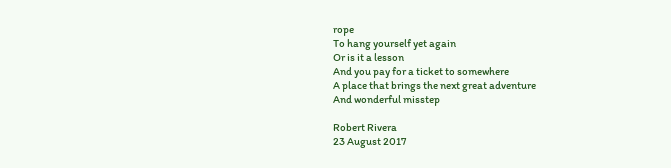rope
To hang yourself yet again
Or is it a lesson
And you pay for a ticket to somewhere
A place that brings the next great adventure
And wonderful misstep

Robert Rivera
23 August 2017